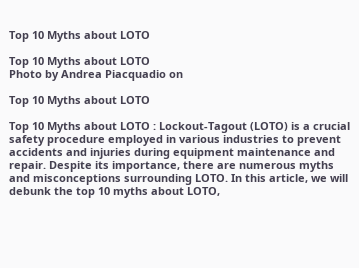Top 10 Myths about LOTO

Top 10 Myths about LOTO
Photo by Andrea Piacquadio on

Top 10 Myths about LOTO

Top 10 Myths about LOTO : Lockout-Tagout (LOTO) is a crucial safety procedure employed in various industries to prevent accidents and injuries during equipment maintenance and repair. Despite its importance, there are numerous myths and misconceptions surrounding LOTO. In this article, we will debunk the top 10 myths about LOTO,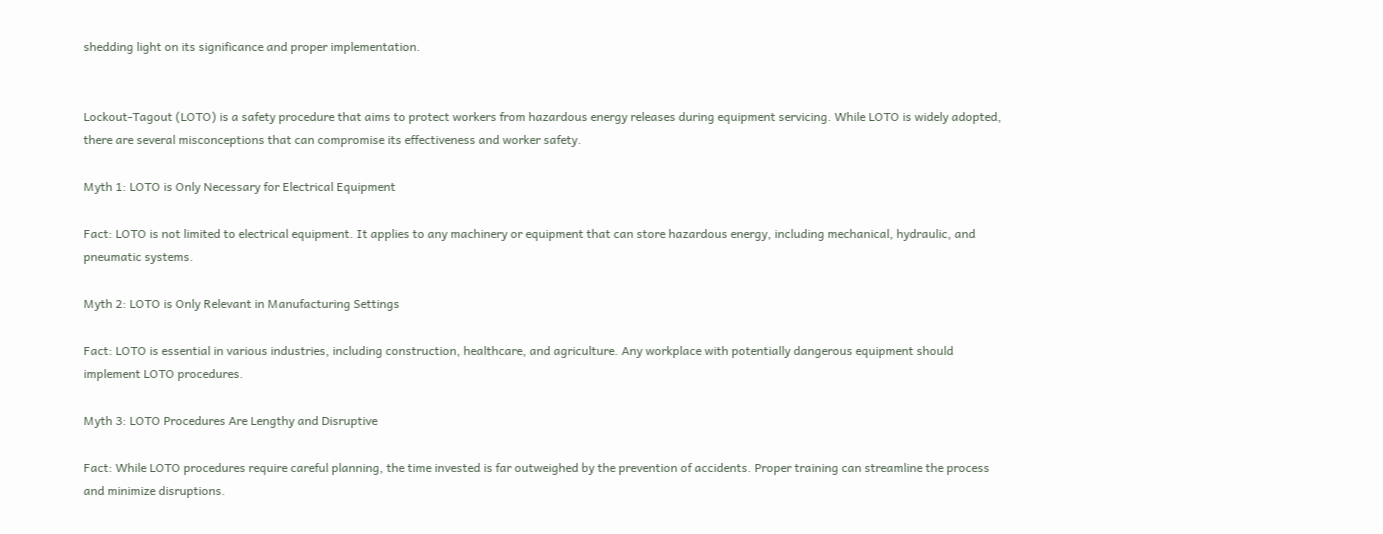shedding light on its significance and proper implementation.


Lockout-Tagout (LOTO) is a safety procedure that aims to protect workers from hazardous energy releases during equipment servicing. While LOTO is widely adopted, there are several misconceptions that can compromise its effectiveness and worker safety.

Myth 1: LOTO is Only Necessary for Electrical Equipment

Fact: LOTO is not limited to electrical equipment. It applies to any machinery or equipment that can store hazardous energy, including mechanical, hydraulic, and pneumatic systems.

Myth 2: LOTO is Only Relevant in Manufacturing Settings

Fact: LOTO is essential in various industries, including construction, healthcare, and agriculture. Any workplace with potentially dangerous equipment should implement LOTO procedures.

Myth 3: LOTO Procedures Are Lengthy and Disruptive

Fact: While LOTO procedures require careful planning, the time invested is far outweighed by the prevention of accidents. Proper training can streamline the process and minimize disruptions.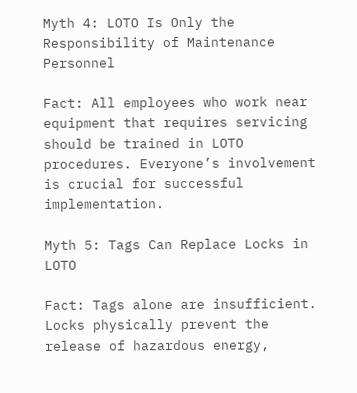Myth 4: LOTO Is Only the Responsibility of Maintenance Personnel

Fact: All employees who work near equipment that requires servicing should be trained in LOTO procedures. Everyone’s involvement is crucial for successful implementation.

Myth 5: Tags Can Replace Locks in LOTO

Fact: Tags alone are insufficient. Locks physically prevent the release of hazardous energy,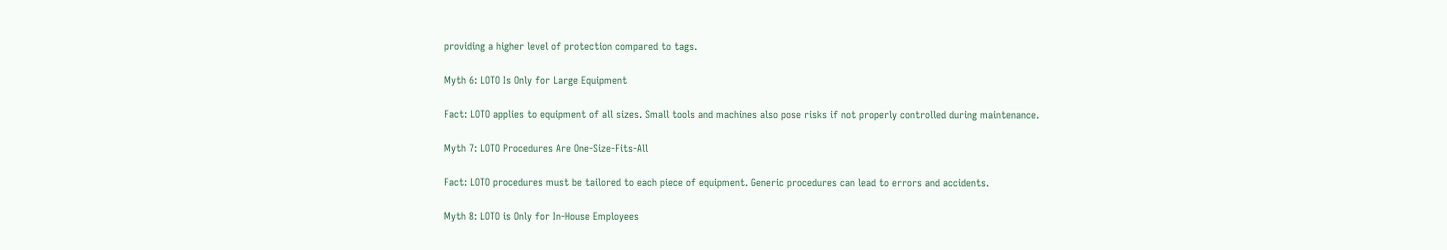providing a higher level of protection compared to tags.

Myth 6: LOTO Is Only for Large Equipment

Fact: LOTO applies to equipment of all sizes. Small tools and machines also pose risks if not properly controlled during maintenance.

Myth 7: LOTO Procedures Are One-Size-Fits-All

Fact: LOTO procedures must be tailored to each piece of equipment. Generic procedures can lead to errors and accidents.

Myth 8: LOTO is Only for In-House Employees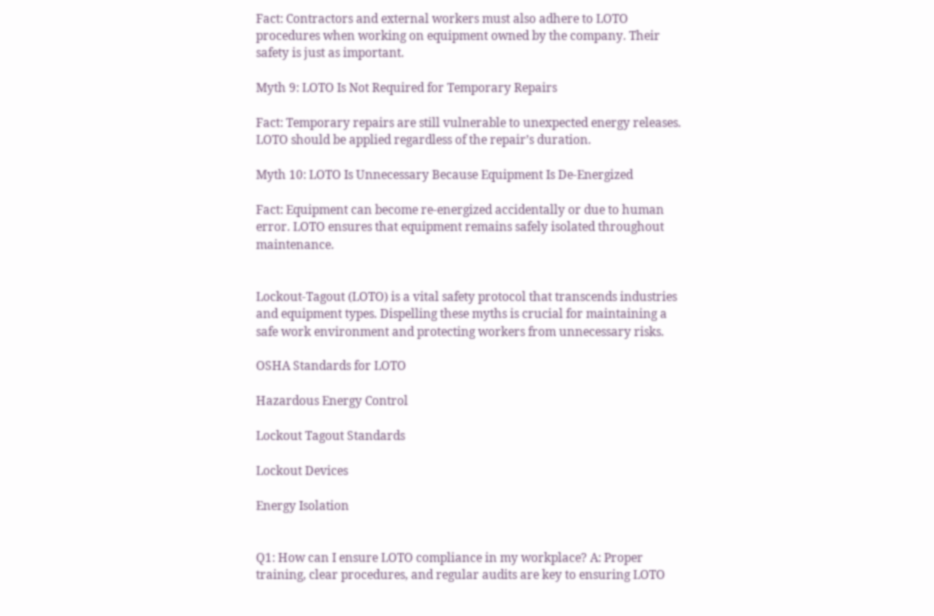Fact: Contractors and external workers must also adhere to LOTO procedures when working on equipment owned by the company. Their safety is just as important.

Myth 9: LOTO Is Not Required for Temporary Repairs

Fact: Temporary repairs are still vulnerable to unexpected energy releases. LOTO should be applied regardless of the repair’s duration.

Myth 10: LOTO Is Unnecessary Because Equipment Is De-Energized

Fact: Equipment can become re-energized accidentally or due to human error. LOTO ensures that equipment remains safely isolated throughout maintenance.


Lockout-Tagout (LOTO) is a vital safety protocol that transcends industries and equipment types. Dispelling these myths is crucial for maintaining a safe work environment and protecting workers from unnecessary risks.

OSHA Standards for LOTO

Hazardous Energy Control

Lockout Tagout Standards

Lockout Devices

Energy Isolation


Q1: How can I ensure LOTO compliance in my workplace? A: Proper training, clear procedures, and regular audits are key to ensuring LOTO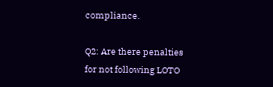compliance.

Q2: Are there penalties for not following LOTO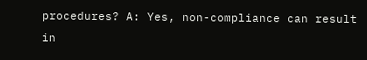procedures? A: Yes, non-compliance can result in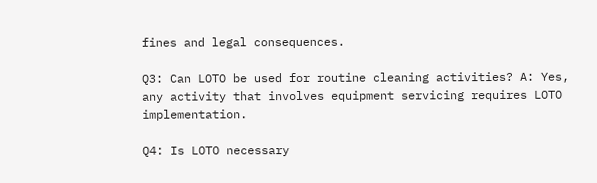fines and legal consequences.

Q3: Can LOTO be used for routine cleaning activities? A: Yes, any activity that involves equipment servicing requires LOTO implementation.

Q4: Is LOTO necessary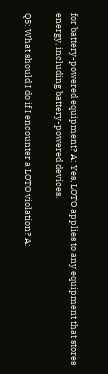for battery-powered equipment? A: Yes, LOTO applies to any equipment that stores energy, including battery-powered devices.

Q5: What should I do if I encounter a LOTO violation? A: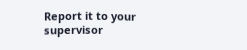Report it to your supervisor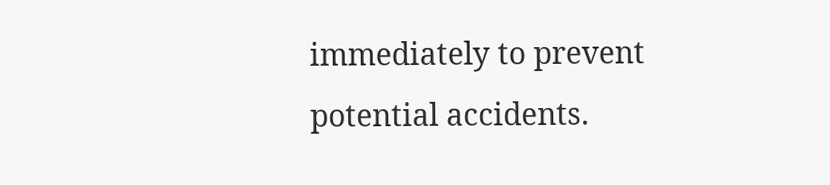immediately to prevent potential accidents.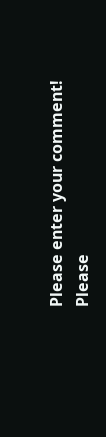Please enter your comment!
Please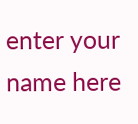enter your name here